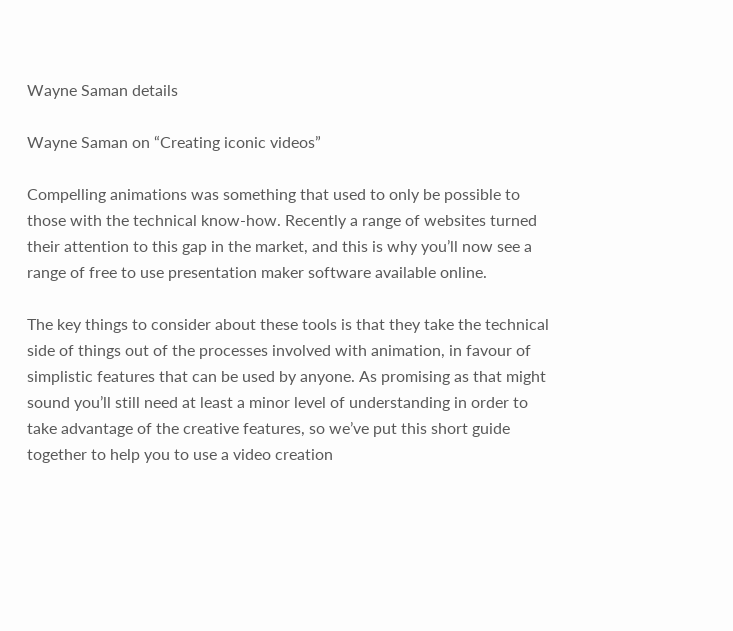Wayne Saman details

Wayne Saman on “Creating iconic videos”

Compelling animations was something that used to only be possible to those with the technical know-how. Recently a range of websites turned their attention to this gap in the market, and this is why you’ll now see a range of free to use presentation maker software available online.

The key things to consider about these tools is that they take the technical side of things out of the processes involved with animation, in favour of simplistic features that can be used by anyone. As promising as that might sound you’ll still need at least a minor level of understanding in order to take advantage of the creative features, so we’ve put this short guide together to help you to use a video creation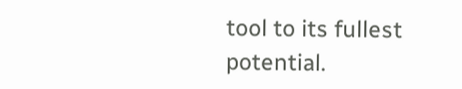tool to its fullest potential.